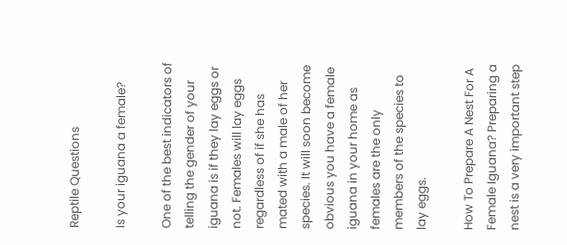Reptile Questions

Is your iguana a female?

One of the best indicators of telling the gender of your iguana is if they lay eggs or not. Females will lay eggs regardless of if she has mated with a male of her species. It will soon become obvious you have a female iguana in your home as females are the only members of the species to lay eggs.

How To Prepare A Nest For A Female Iguana? Preparing a nest is a very important step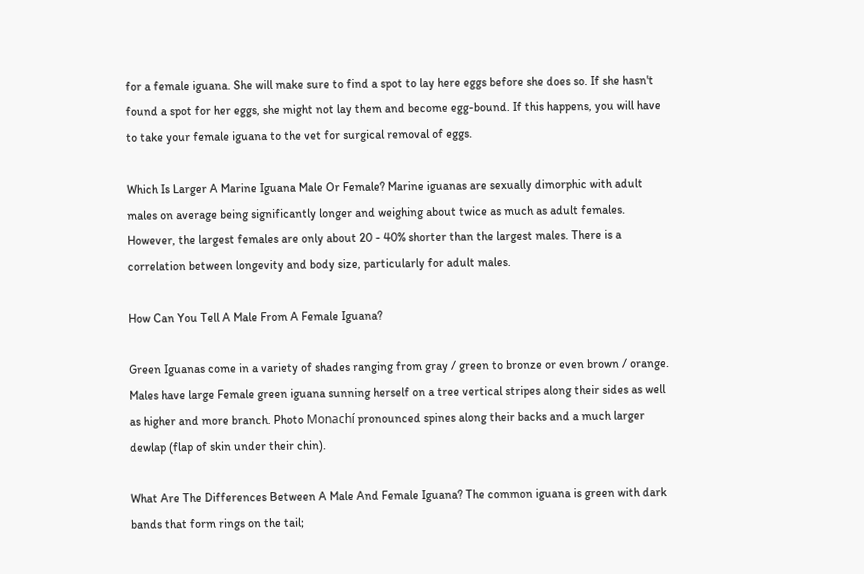for a female iguana. She will make sure to find a spot to lay here eggs before she does so. If she hasn't found a spot for her eggs, she might not lay them and become egg-bound. If this happens, you will have to take your female iguana to the vet for surgical removal of eggs.

Which Is Larger A Marine Iguana Male Or Female? Marine iguanas are sexually dimorphic with adult males on average being significantly longer and weighing about twice as much as adult females. However, the largest females are only about 20 - 40% shorter than the largest males. There is a correlation between longevity and body size, particularly for adult males.

How Can You Tell A Male From A Female Iguana?

Green Iguanas come in a variety of shades ranging from gray / green to bronze or even brown / orange. Males have large Female green iguana sunning herself on a tree vertical stripes along their sides as well as higher and more branch. Photo Monachí pronounced spines along their backs and a much larger dewlap (flap of skin under their chin).

What Are The Differences Between A Male And Female Iguana? The common iguana is green with dark bands that form rings on the tail;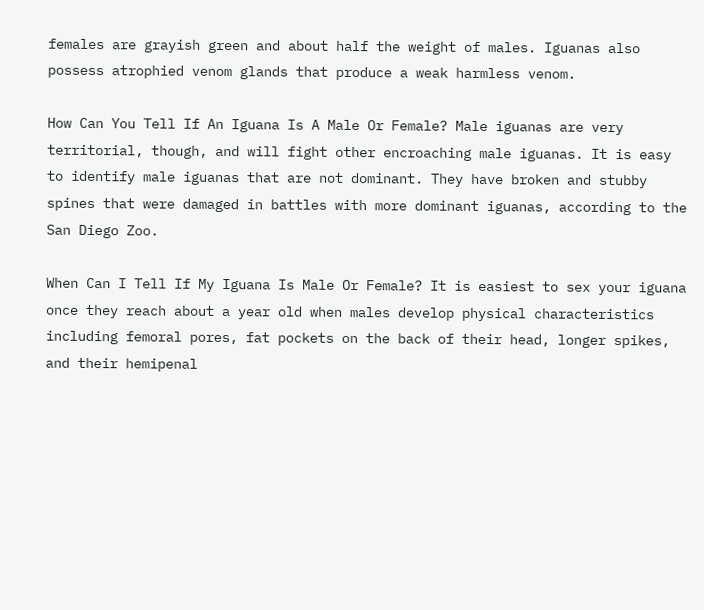females are grayish green and about half the weight of males. Iguanas also possess atrophied venom glands that produce a weak harmless venom.

How Can You Tell If An Iguana Is A Male Or Female? Male iguanas are very territorial, though, and will fight other encroaching male iguanas. It is easy to identify male iguanas that are not dominant. They have broken and stubby spines that were damaged in battles with more dominant iguanas, according to the San Diego Zoo.

When Can I Tell If My Iguana Is Male Or Female? It is easiest to sex your iguana once they reach about a year old when males develop physical characteristics including femoral pores, fat pockets on the back of their head, longer spikes, and their hemipenal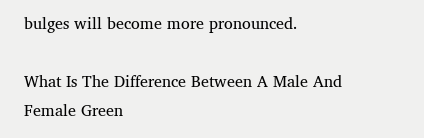bulges will become more pronounced.

What Is The Difference Between A Male And Female Green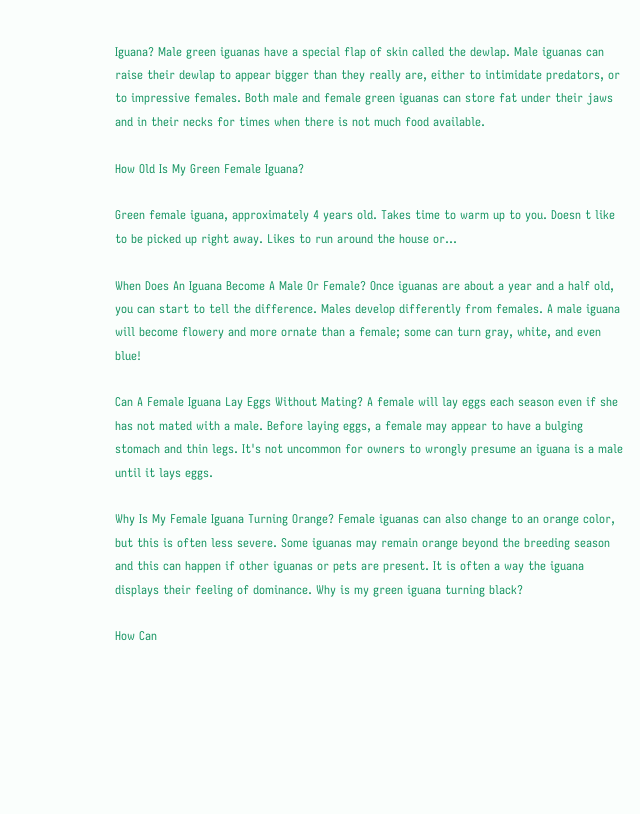Iguana? Male green iguanas have a special flap of skin called the dewlap. Male iguanas can raise their dewlap to appear bigger than they really are, either to intimidate predators, or to impressive females. Both male and female green iguanas can store fat under their jaws and in their necks for times when there is not much food available.

How Old Is My Green Female Iguana?

Green female iguana, approximately 4 years old. Takes time to warm up to you. Doesn t like to be picked up right away. Likes to run around the house or...

When Does An Iguana Become A Male Or Female? Once iguanas are about a year and a half old, you can start to tell the difference. Males develop differently from females. A male iguana will become flowery and more ornate than a female; some can turn gray, white, and even blue!

Can A Female Iguana Lay Eggs Without Mating? A female will lay eggs each season even if she has not mated with a male. Before laying eggs, a female may appear to have a bulging stomach and thin legs. It's not uncommon for owners to wrongly presume an iguana is a male until it lays eggs.

Why Is My Female Iguana Turning Orange? Female iguanas can also change to an orange color, but this is often less severe. Some iguanas may remain orange beyond the breeding season and this can happen if other iguanas or pets are present. It is often a way the iguana displays their feeling of dominance. Why is my green iguana turning black?

How Can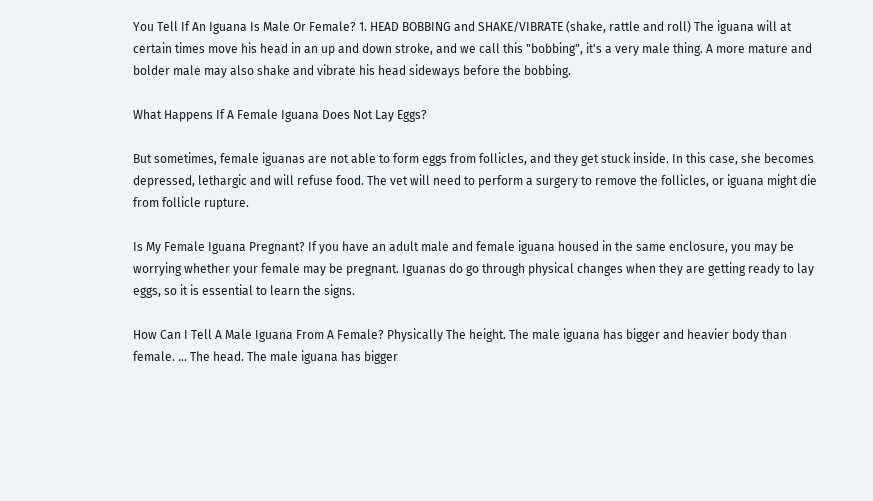You Tell If An Iguana Is Male Or Female? 1. HEAD BOBBING and SHAKE/VIBRATE (shake, rattle and roll) The iguana will at certain times move his head in an up and down stroke, and we call this "bobbing", it's a very male thing. A more mature and bolder male may also shake and vibrate his head sideways before the bobbing.

What Happens If A Female Iguana Does Not Lay Eggs?

But sometimes, female iguanas are not able to form eggs from follicles, and they get stuck inside. In this case, she becomes depressed, lethargic and will refuse food. The vet will need to perform a surgery to remove the follicles, or iguana might die from follicle rupture.

Is My Female Iguana Pregnant? If you have an adult male and female iguana housed in the same enclosure, you may be worrying whether your female may be pregnant. Iguanas do go through physical changes when they are getting ready to lay eggs, so it is essential to learn the signs.

How Can I Tell A Male Iguana From A Female? Physically The height. The male iguana has bigger and heavier body than female. ... The head. The male iguana has bigger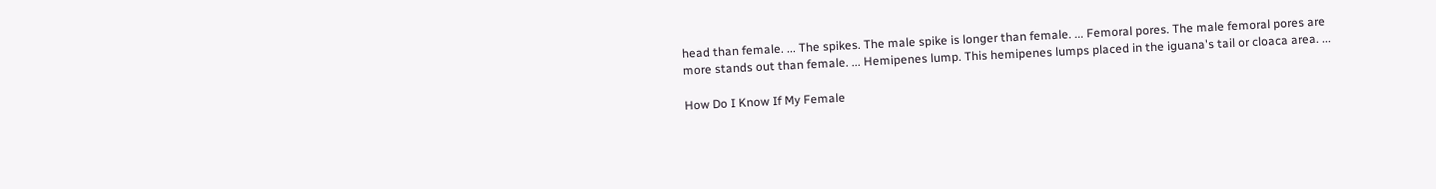head than female. ... The spikes. The male spike is longer than female. ... Femoral pores. The male femoral pores are more stands out than female. ... Hemipenes lump. This hemipenes lumps placed in the iguana's tail or cloaca area. ...

How Do I Know If My Female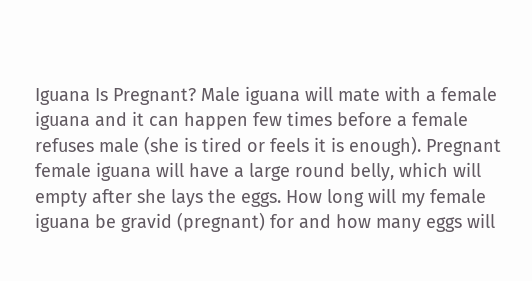Iguana Is Pregnant? Male iguana will mate with a female iguana and it can happen few times before a female refuses male (she is tired or feels it is enough). Pregnant female iguana will have a large round belly, which will empty after she lays the eggs. How long will my female iguana be gravid (pregnant) for and how many eggs will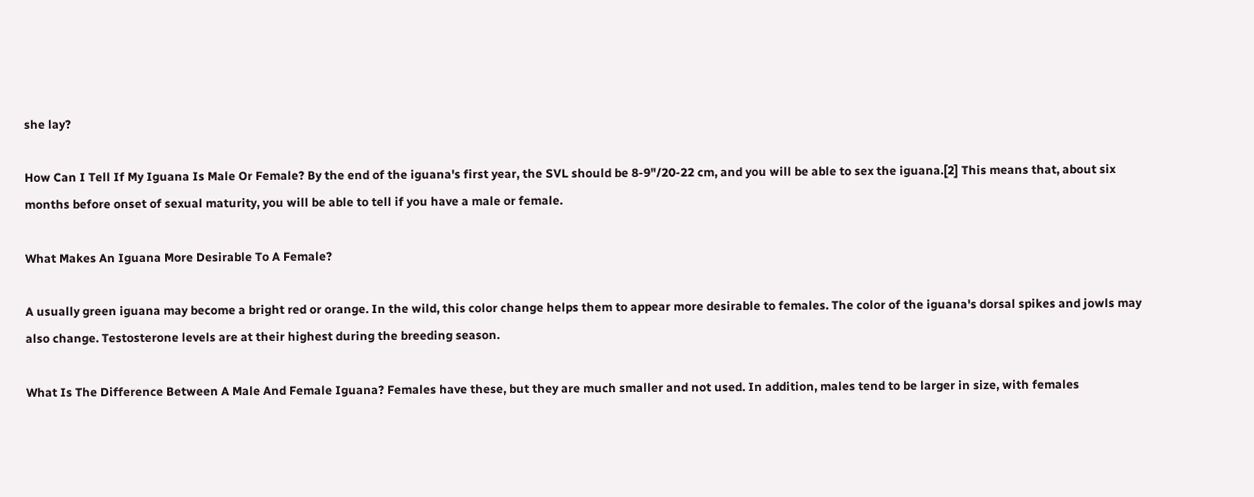she lay?

How Can I Tell If My Iguana Is Male Or Female? By the end of the iguana's first year, the SVL should be 8-9"/20-22 cm, and you will be able to sex the iguana.[2] This means that, about six months before onset of sexual maturity, you will be able to tell if you have a male or female.

What Makes An Iguana More Desirable To A Female?

A usually green iguana may become a bright red or orange. In the wild, this color change helps them to appear more desirable to females. The color of the iguana's dorsal spikes and jowls may also change. Testosterone levels are at their highest during the breeding season.

What Is The Difference Between A Male And Female Iguana? Females have these, but they are much smaller and not used. In addition, males tend to be larger in size, with females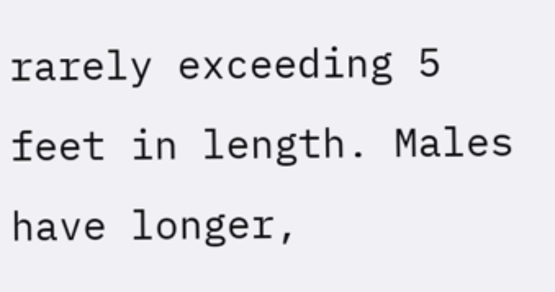rarely exceeding 5 feet in length. Males have longer,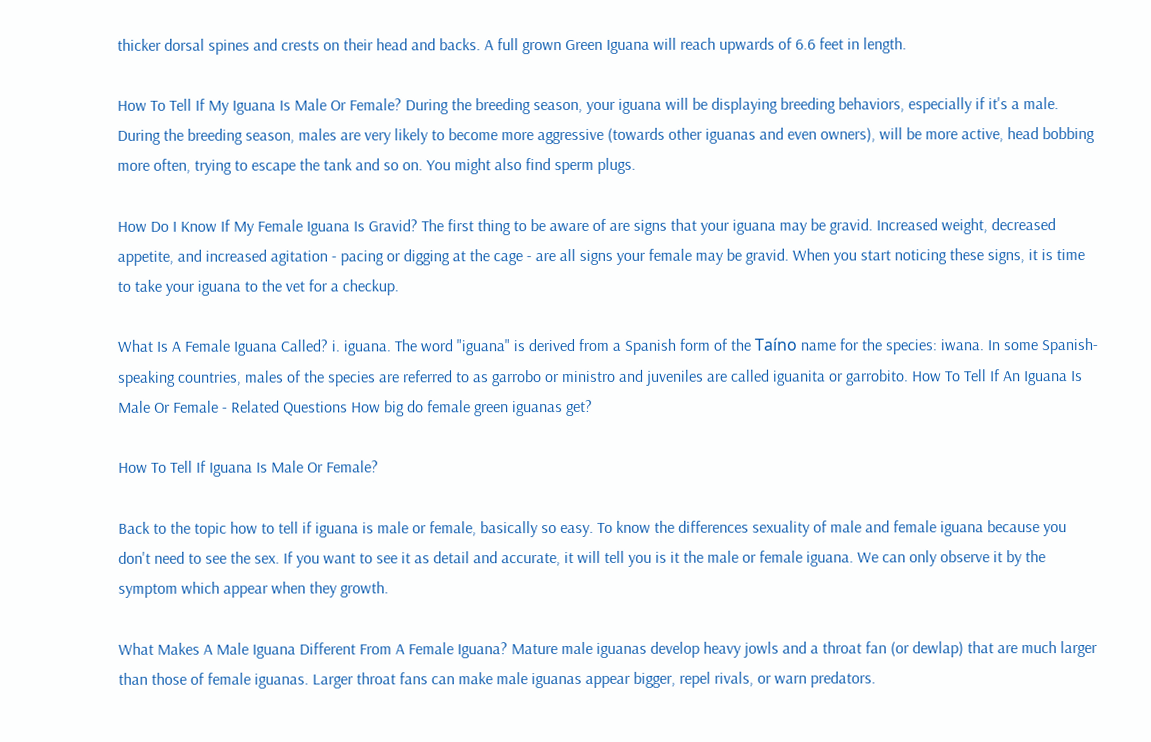thicker dorsal spines and crests on their head and backs. A full grown Green Iguana will reach upwards of 6.6 feet in length.

How To Tell If My Iguana Is Male Or Female? During the breeding season, your iguana will be displaying breeding behaviors, especially if it's a male. During the breeding season, males are very likely to become more aggressive (towards other iguanas and even owners), will be more active, head bobbing more often, trying to escape the tank and so on. You might also find sperm plugs.

How Do I Know If My Female Iguana Is Gravid? The first thing to be aware of are signs that your iguana may be gravid. Increased weight, decreased appetite, and increased agitation - pacing or digging at the cage - are all signs your female may be gravid. When you start noticing these signs, it is time to take your iguana to the vet for a checkup.

What Is A Female Iguana Called? i. iguana. The word "iguana" is derived from a Spanish form of the Taíno name for the species: iwana. In some Spanish-speaking countries, males of the species are referred to as garrobo or ministro and juveniles are called iguanita or garrobito. How To Tell If An Iguana Is Male Or Female - Related Questions How big do female green iguanas get?

How To Tell If Iguana Is Male Or Female?

Back to the topic how to tell if iguana is male or female, basically so easy. To know the differences sexuality of male and female iguana because you don't need to see the sex. If you want to see it as detail and accurate, it will tell you is it the male or female iguana. We can only observe it by the symptom which appear when they growth.

What Makes A Male Iguana Different From A Female Iguana? Mature male iguanas develop heavy jowls and a throat fan (or dewlap) that are much larger than those of female iguanas. Larger throat fans can make male iguanas appear bigger, repel rivals, or warn predators.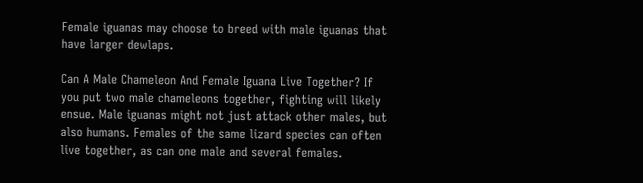Female iguanas may choose to breed with male iguanas that have larger dewlaps.

Can A Male Chameleon And Female Iguana Live Together? If you put two male chameleons together, fighting will likely ensue. Male iguanas might not just attack other males, but also humans. Females of the same lizard species can often live together, as can one male and several females.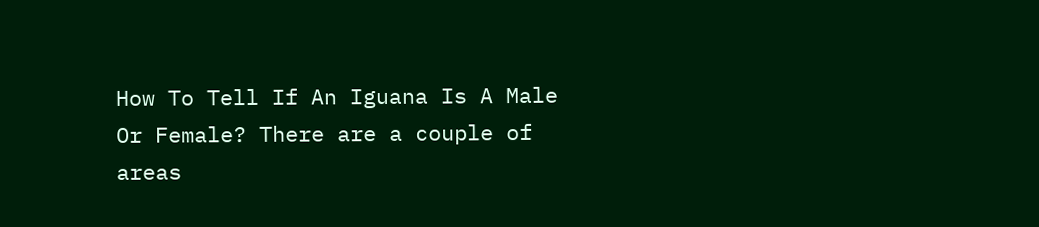How To Tell If An Iguana Is A Male Or Female? There are a couple of areas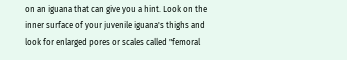on an iguana that can give you a hint. Look on the inner surface of your juvenile iguana's thighs and look for enlarged pores or scales called "femoral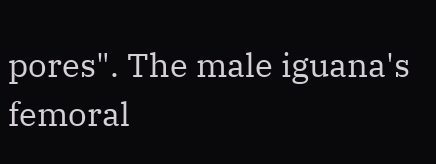pores". The male iguana's femoral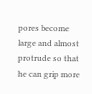pores become large and almost protrude so that he can grip more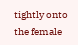tightly onto the female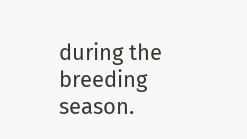during the breeding season.